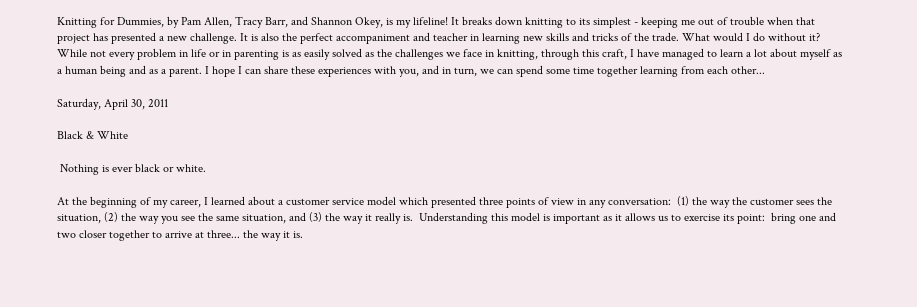Knitting for Dummies, by Pam Allen, Tracy Barr, and Shannon Okey, is my lifeline! It breaks down knitting to its simplest - keeping me out of trouble when that project has presented a new challenge. It is also the perfect accompaniment and teacher in learning new skills and tricks of the trade. What would I do without it? While not every problem in life or in parenting is as easily solved as the challenges we face in knitting, through this craft, I have managed to learn a lot about myself as a human being and as a parent. I hope I can share these experiences with you, and in turn, we can spend some time together learning from each other...

Saturday, April 30, 2011

Black & White

 Nothing is ever black or white.

At the beginning of my career, I learned about a customer service model which presented three points of view in any conversation:  (1) the way the customer sees the situation, (2) the way you see the same situation, and (3) the way it really is.  Understanding this model is important as it allows us to exercise its point:  bring one and two closer together to arrive at three... the way it is.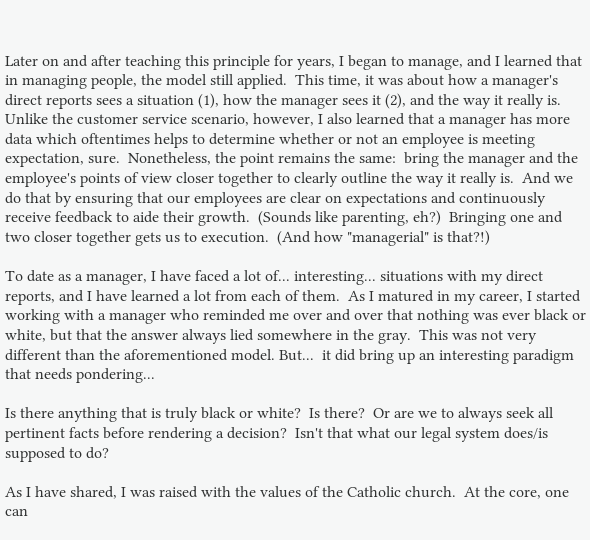Later on and after teaching this principle for years, I began to manage, and I learned that in managing people, the model still applied.  This time, it was about how a manager's direct reports sees a situation (1), how the manager sees it (2), and the way it really is.  Unlike the customer service scenario, however, I also learned that a manager has more data which oftentimes helps to determine whether or not an employee is meeting expectation, sure.  Nonetheless, the point remains the same:  bring the manager and the employee's points of view closer together to clearly outline the way it really is.  And we do that by ensuring that our employees are clear on expectations and continuously receive feedback to aide their growth.  (Sounds like parenting, eh?)  Bringing one and two closer together gets us to execution.  (And how "managerial" is that?!)

To date as a manager, I have faced a lot of... interesting... situations with my direct reports, and I have learned a lot from each of them.  As I matured in my career, I started working with a manager who reminded me over and over that nothing was ever black or white, but that the answer always lied somewhere in the gray.  This was not very different than the aforementioned model. But...  it did bring up an interesting paradigm that needs pondering...

Is there anything that is truly black or white?  Is there?  Or are we to always seek all pertinent facts before rendering a decision?  Isn't that what our legal system does/is supposed to do?

As I have shared, I was raised with the values of the Catholic church.  At the core, one can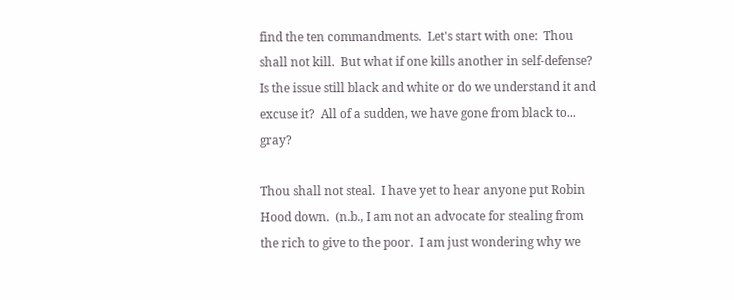find the ten commandments.  Let's start with one:  Thou shall not kill.  But what if one kills another in self-defense?  Is the issue still black and white or do we understand it and excuse it?  All of a sudden, we have gone from black to... gray?

Thou shall not steal.  I have yet to hear anyone put Robin Hood down.  (n.b., I am not an advocate for stealing from the rich to give to the poor.  I am just wondering why we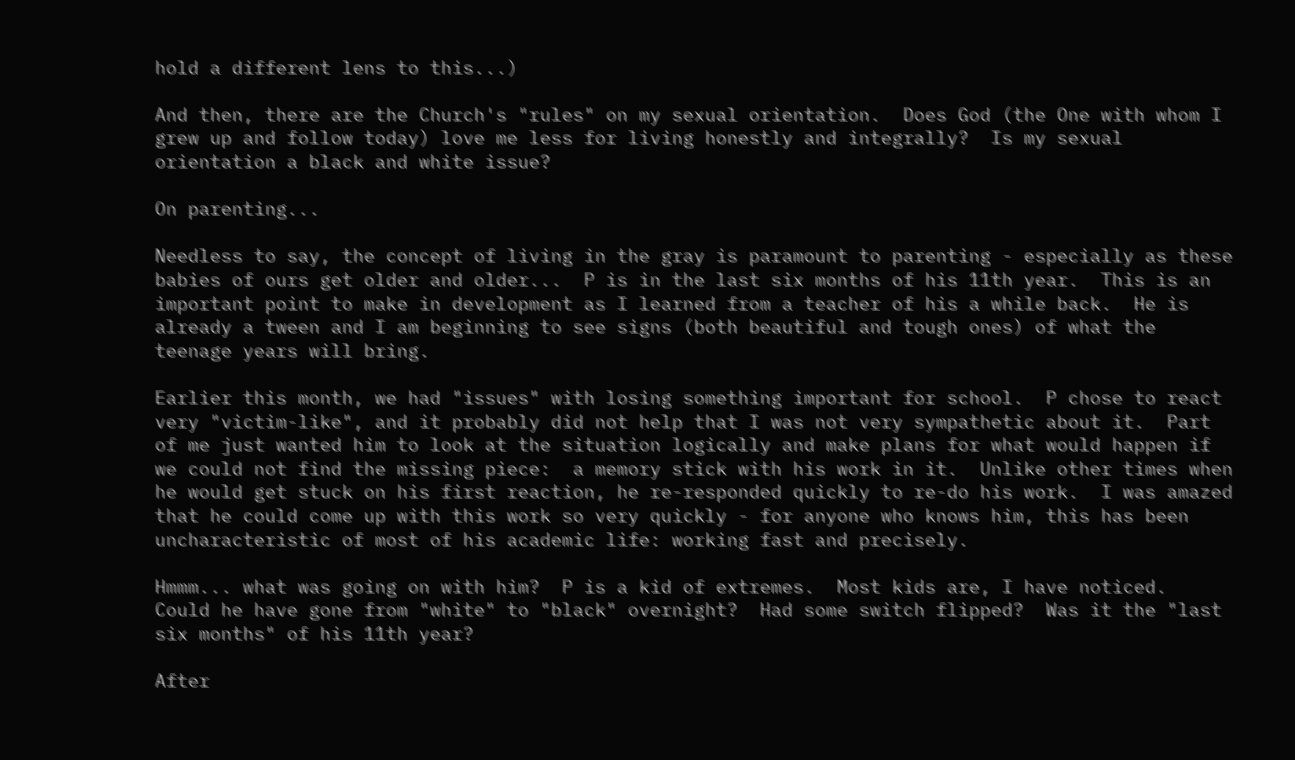hold a different lens to this...)

And then, there are the Church's "rules" on my sexual orientation.  Does God (the One with whom I grew up and follow today) love me less for living honestly and integrally?  Is my sexual orientation a black and white issue?

On parenting...

Needless to say, the concept of living in the gray is paramount to parenting - especially as these babies of ours get older and older...  P is in the last six months of his 11th year.  This is an important point to make in development as I learned from a teacher of his a while back.  He is already a tween and I am beginning to see signs (both beautiful and tough ones) of what the teenage years will bring.

Earlier this month, we had "issues" with losing something important for school.  P chose to react very "victim-like", and it probably did not help that I was not very sympathetic about it.  Part of me just wanted him to look at the situation logically and make plans for what would happen if we could not find the missing piece:  a memory stick with his work in it.  Unlike other times when he would get stuck on his first reaction, he re-responded quickly to re-do his work.  I was amazed that he could come up with this work so very quickly - for anyone who knows him, this has been uncharacteristic of most of his academic life: working fast and precisely.

Hmmm... what was going on with him?  P is a kid of extremes.  Most kids are, I have noticed.  Could he have gone from "white" to "black" overnight?  Had some switch flipped?  Was it the "last six months" of his 11th year?

After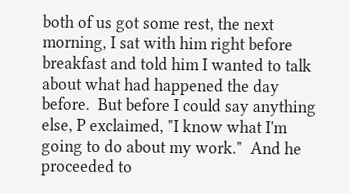both of us got some rest, the next morning, I sat with him right before breakfast and told him I wanted to talk about what had happened the day before.  But before I could say anything else, P exclaimed, "I know what I'm going to do about my work."  And he proceeded to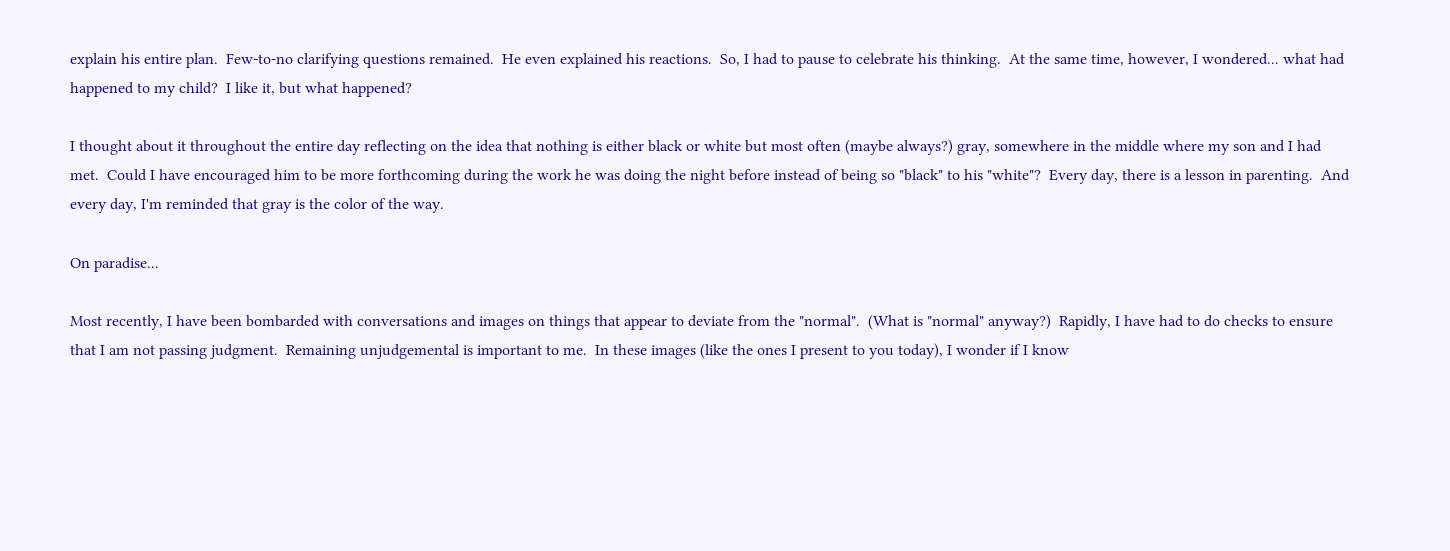explain his entire plan.  Few-to-no clarifying questions remained.  He even explained his reactions.  So, I had to pause to celebrate his thinking.  At the same time, however, I wondered... what had happened to my child?  I like it, but what happened?

I thought about it throughout the entire day reflecting on the idea that nothing is either black or white but most often (maybe always?) gray, somewhere in the middle where my son and I had met.  Could I have encouraged him to be more forthcoming during the work he was doing the night before instead of being so "black" to his "white"?  Every day, there is a lesson in parenting.  And every day, I'm reminded that gray is the color of the way.

On paradise...

Most recently, I have been bombarded with conversations and images on things that appear to deviate from the "normal".  (What is "normal" anyway?)  Rapidly, I have had to do checks to ensure that I am not passing judgment.  Remaining unjudgemental is important to me.  In these images (like the ones I present to you today), I wonder if I know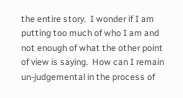the entire story.  I wonder if I am putting too much of who I am and not enough of what the other point of view is saying.  How can I remain un-judgemental in the process of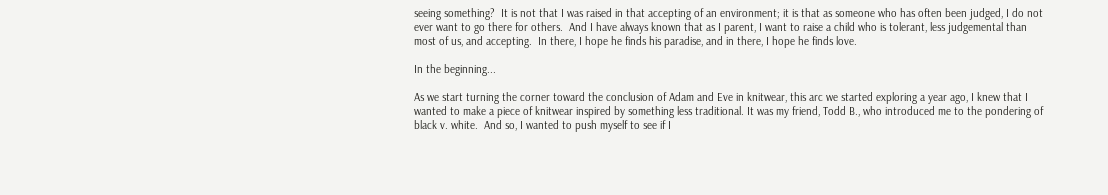seeing something?  It is not that I was raised in that accepting of an environment; it is that as someone who has often been judged, I do not ever want to go there for others.  And I have always known that as I parent, I want to raise a child who is tolerant, less judgemental than most of us, and accepting.  In there, I hope he finds his paradise, and in there, I hope he finds love.

In the beginning...

As we start turning the corner toward the conclusion of Adam and Eve in knitwear, this arc we started exploring a year ago, I knew that I wanted to make a piece of knitwear inspired by something less traditional. It was my friend, Todd B., who introduced me to the pondering of black v. white.  And so, I wanted to push myself to see if I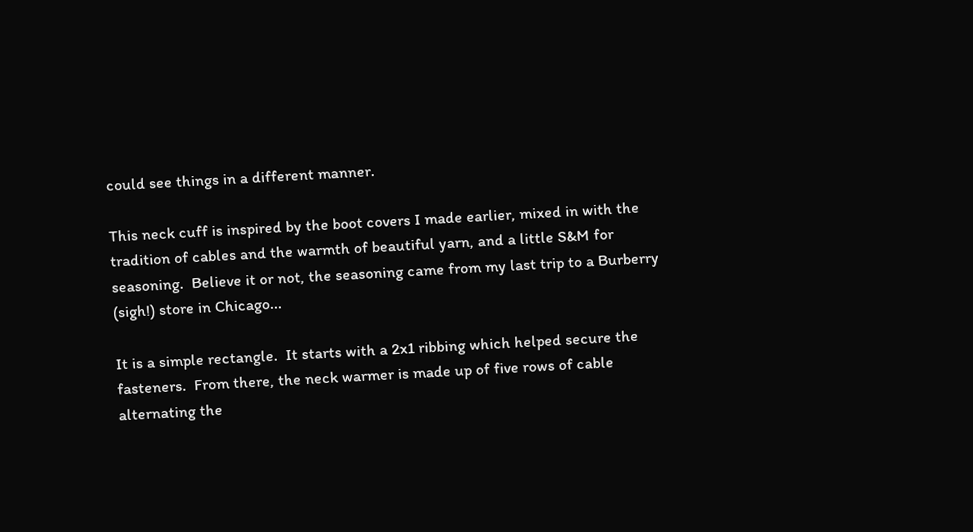could see things in a different manner.

This neck cuff is inspired by the boot covers I made earlier, mixed in with the tradition of cables and the warmth of beautiful yarn, and a little S&M for seasoning.  Believe it or not, the seasoning came from my last trip to a Burberry (sigh!) store in Chicago...

It is a simple rectangle.  It starts with a 2x1 ribbing which helped secure the fasteners.  From there, the neck warmer is made up of five rows of cable alternating the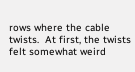rows where the cable twists.  At first, the twists felt somewhat weird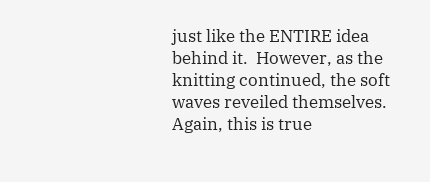just like the ENTIRE idea behind it.  However, as the knitting continued, the soft waves reveiled themselves.  Again, this is true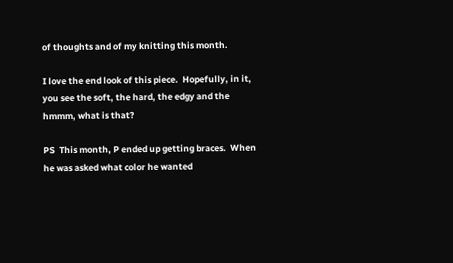of thoughts and of my knitting this month.

I love the end look of this piece.  Hopefully, in it, you see the soft, the hard, the edgy and the hmmm, what is that?

PS  This month, P ended up getting braces.  When he was asked what color he wanted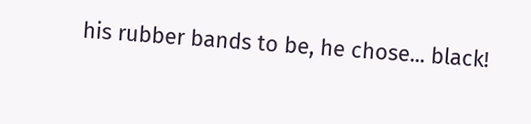his rubber bands to be, he chose... black!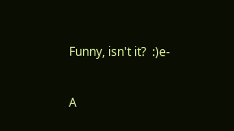Funny, isn't it?  :)e-

A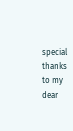special thanks to my dear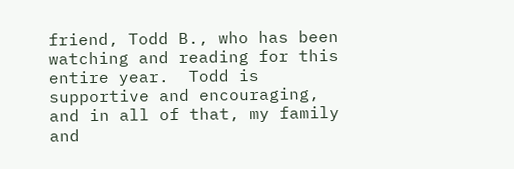friend, Todd B., who has been watching and reading for this entire year.  Todd is supportive and encouraging, and in all of that, my family and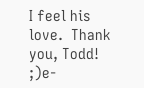I feel his love.  Thank you, Todd!  ;)e-